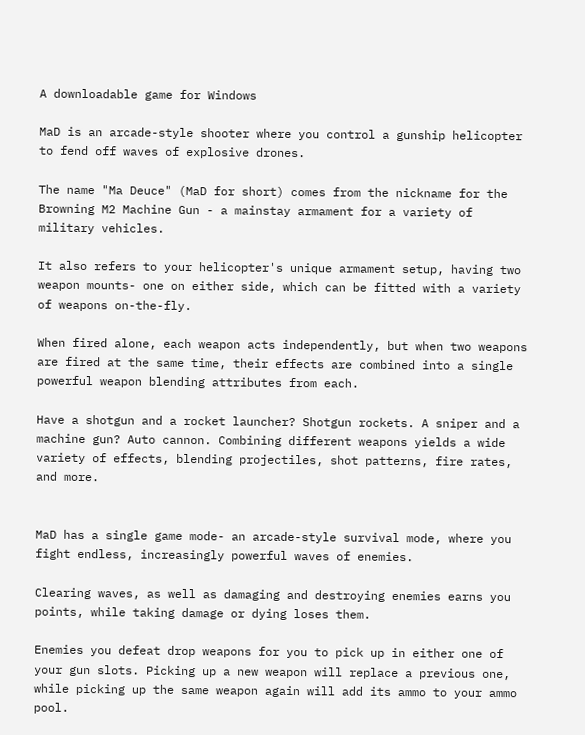A downloadable game for Windows

MaD is an arcade-style shooter where you control a gunship helicopter to fend off waves of explosive drones.

The name "Ma Deuce" (MaD for short) comes from the nickname for the Browning M2 Machine Gun - a mainstay armament for a variety of military vehicles.

It also refers to your helicopter's unique armament setup, having two weapon mounts- one on either side, which can be fitted with a variety of weapons on-the-fly.

When fired alone, each weapon acts independently, but when two weapons are fired at the same time, their effects are combined into a single powerful weapon blending attributes from each.

Have a shotgun and a rocket launcher? Shotgun rockets. A sniper and a machine gun? Auto cannon. Combining different weapons yields a wide variety of effects, blending projectiles, shot patterns, fire rates, and more.


MaD has a single game mode- an arcade-style survival mode, where you fight endless, increasingly powerful waves of enemies.

Clearing waves, as well as damaging and destroying enemies earns you points, while taking damage or dying loses them.

Enemies you defeat drop weapons for you to pick up in either one of your gun slots. Picking up a new weapon will replace a previous one, while picking up the same weapon again will add its ammo to your ammo pool.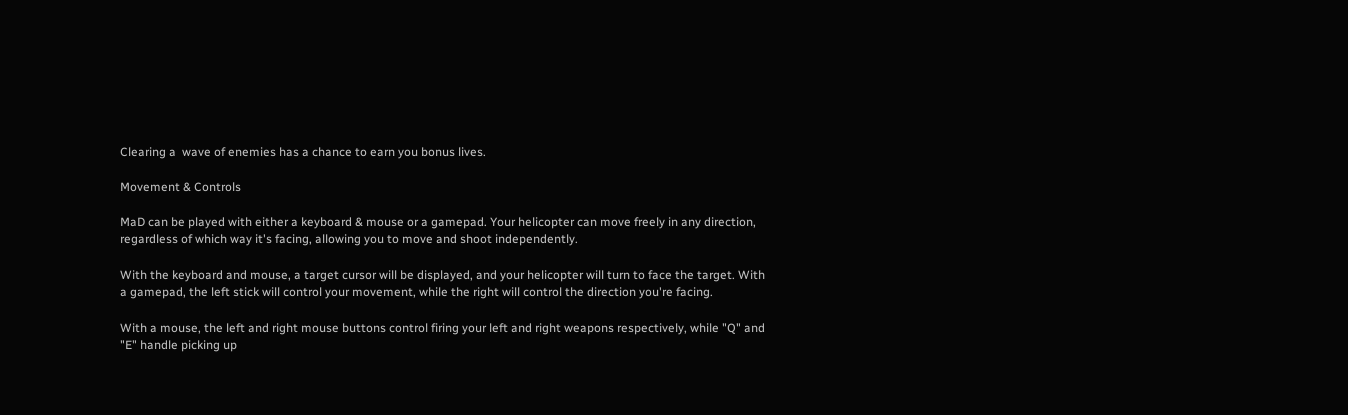Clearing a  wave of enemies has a chance to earn you bonus lives.

Movement & Controls

MaD can be played with either a keyboard & mouse or a gamepad. Your helicopter can move freely in any direction, regardless of which way it's facing, allowing you to move and shoot independently.

With the keyboard and mouse, a target cursor will be displayed, and your helicopter will turn to face the target. With a gamepad, the left stick will control your movement, while the right will control the direction you're facing.

With a mouse, the left and right mouse buttons control firing your left and right weapons respectively, while "Q" and "E" handle picking up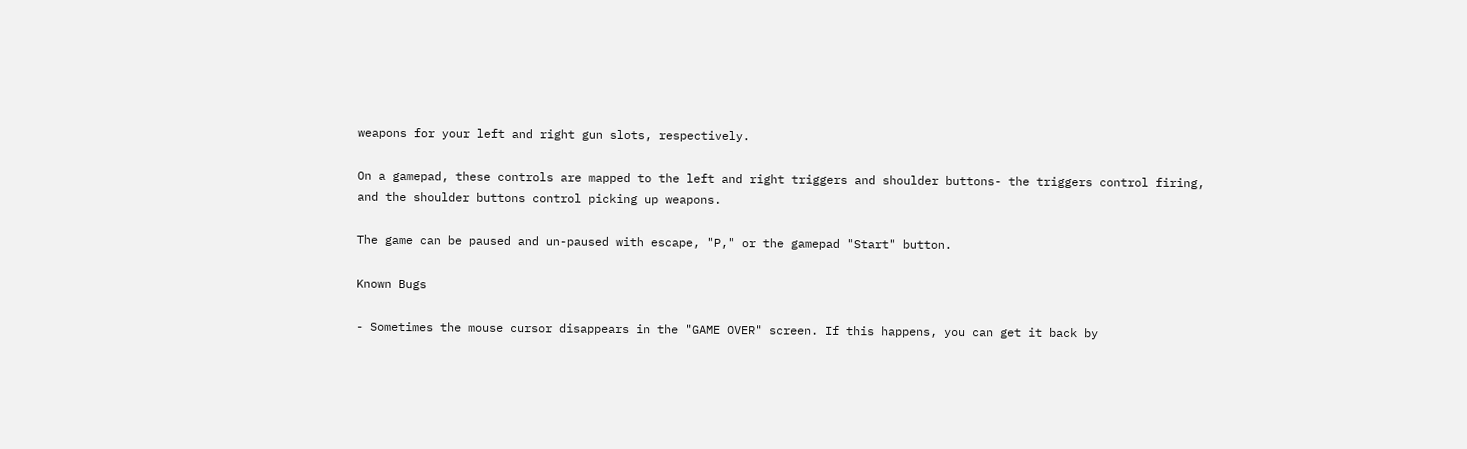weapons for your left and right gun slots, respectively.

On a gamepad, these controls are mapped to the left and right triggers and shoulder buttons- the triggers control firing, and the shoulder buttons control picking up weapons.

The game can be paused and un-paused with escape, "P," or the gamepad "Start" button.

Known Bugs

- Sometimes the mouse cursor disappears in the "GAME OVER" screen. If this happens, you can get it back by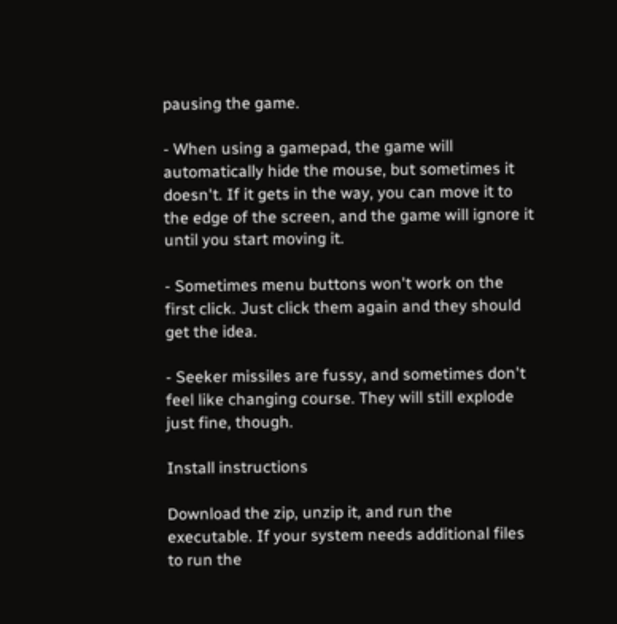pausing the game.

- When using a gamepad, the game will automatically hide the mouse, but sometimes it doesn't. If it gets in the way, you can move it to the edge of the screen, and the game will ignore it until you start moving it.

- Sometimes menu buttons won't work on the first click. Just click them again and they should get the idea.

- Seeker missiles are fussy, and sometimes don't feel like changing course. They will still explode just fine, though.

Install instructions

Download the zip, unzip it, and run the executable. If your system needs additional files to run the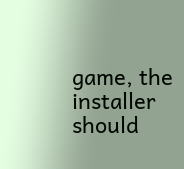game, the installer should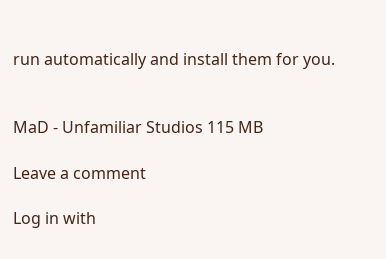run automatically and install them for you.


MaD - Unfamiliar Studios 115 MB

Leave a comment

Log in with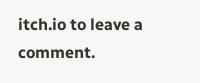itch.io to leave a comment.